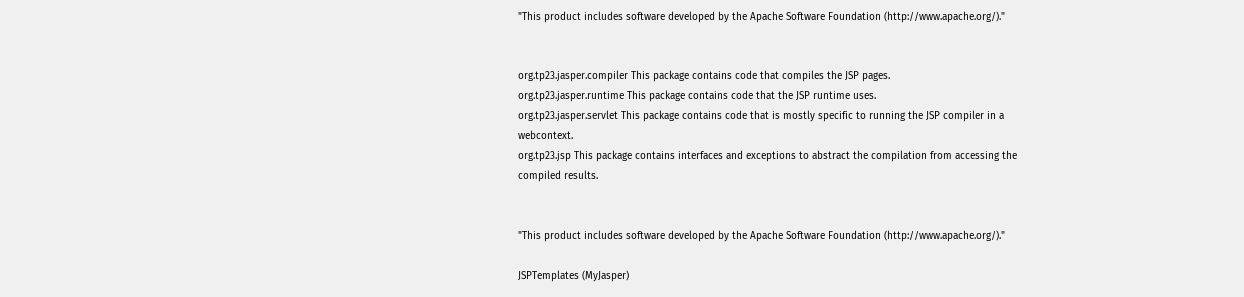"This product includes software developed by the Apache Software Foundation (http://www.apache.org/)."


org.tp23.jasper.compiler This package contains code that compiles the JSP pages.
org.tp23.jasper.runtime This package contains code that the JSP runtime uses.
org.tp23.jasper.servlet This package contains code that is mostly specific to running the JSP compiler in a webcontext.
org.tp23.jsp This package contains interfaces and exceptions to abstract the compilation from accessing the compiled results.


"This product includes software developed by the Apache Software Foundation (http://www.apache.org/)."

JSPTemplates (MyJasper)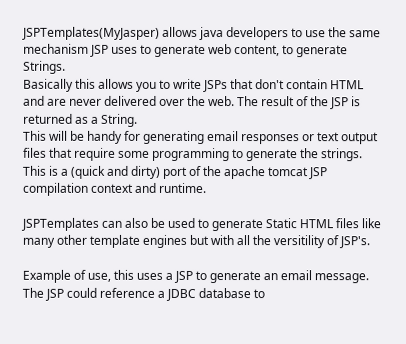JSPTemplates(MyJasper) allows java developers to use the same mechanism JSP uses to generate web content, to generate Strings.
Basically this allows you to write JSPs that don't contain HTML and are never delivered over the web. The result of the JSP is returned as a String.
This will be handy for generating email responses or text output files that require some programming to generate the strings.
This is a (quick and dirty) port of the apache tomcat JSP compilation context and runtime.

JSPTemplates can also be used to generate Static HTML files like many other template engines but with all the versitility of JSP's.

Example of use, this uses a JSP to generate an email message. The JSP could reference a JDBC database to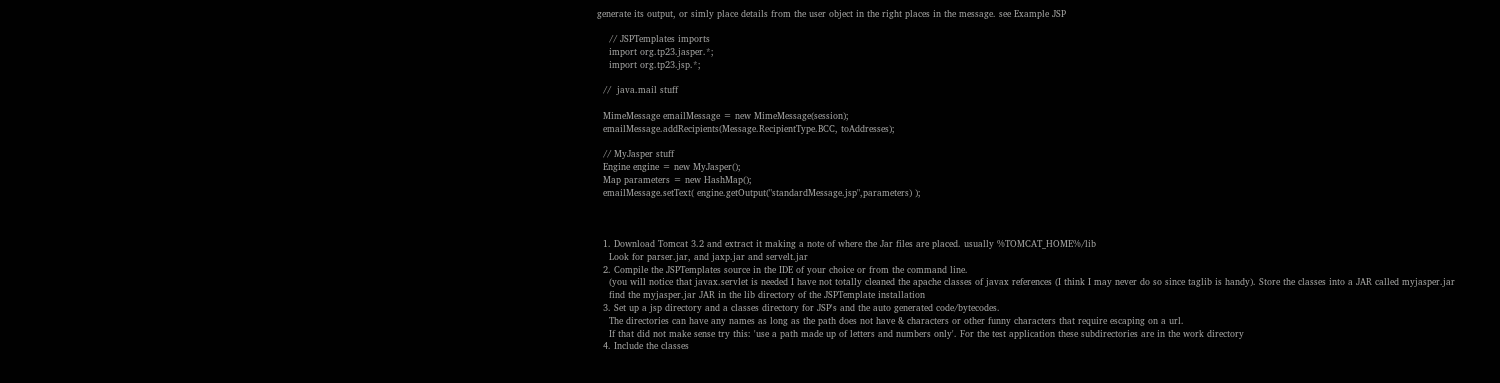generate its output, or simly place details from the user object in the right places in the message. see Example JSP

    // JSPTemplates imports
    import org.tp23.jasper.*;
    import org.tp23.jsp.*;

  //  java.mail stuff

  MimeMessage emailMessage = new MimeMessage(session);
  emailMessage.addRecipients(Message.RecipientType.BCC, toAddresses);

  // MyJasper stuff
  Engine engine = new MyJasper();
  Map parameters = new HashMap();
  emailMessage.setText( engine.getOutput("standardMessage.jsp",parameters) );



  1. Download Tomcat 3.2 and extract it making a note of where the Jar files are placed. usually %TOMCAT_HOME%/lib
    Look for parser.jar, and jaxp.jar and servelt.jar
  2. Compile the JSPTemplates source in the IDE of your choice or from the command line.
    (you will notice that javax.servlet is needed I have not totally cleaned the apache classes of javax references (I think I may never do so since taglib is handy). Store the classes into a JAR called myjasper.jar
    find the myjasper.jar JAR in the lib directory of the JSPTemplate installation
  3. Set up a jsp directory and a classes directory for JSP's and the auto generated code/bytecodes.
    The directories can have any names as long as the path does not have & characters or other funny characters that require escaping on a url.
    If that did not make sense try this: 'use a path made up of letters and numbers only'. For the test application these subdirectories are in the work directory
  4. Include the classes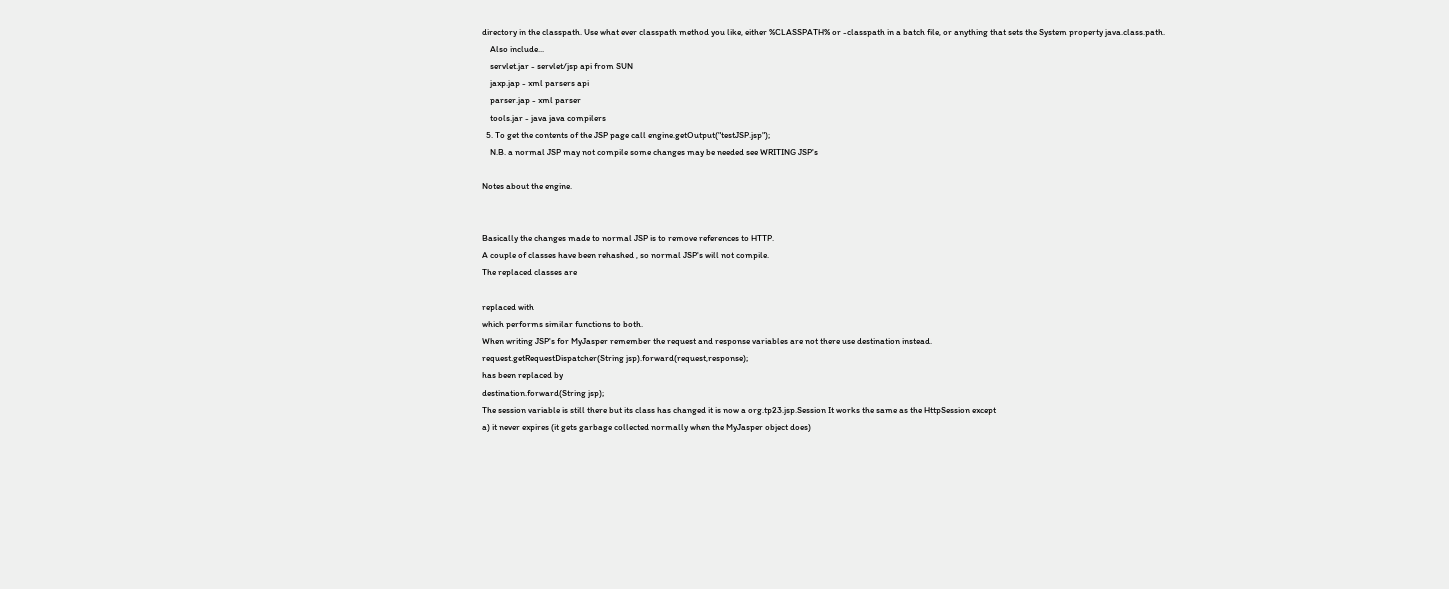directory in the classpath. Use what ever classpath method you like, either %CLASSPATH% or -classpath in a batch file, or anything that sets the System property java.class.path.
    Also include...
    servlet.jar - servlet/jsp api from SUN
    jaxp.jap - xml parsers api
    parser.jap - xml parser
    tools.jar - java java compilers
  5. To get the contents of the JSP page call engine.getOutput("testJSP.jsp");
    N.B. a normal JSP may not compile some changes may be needed see WRITING JSP's

Notes about the engine.


Basically the changes made to normal JSP is to remove references to HTTP.
A couple of classes have been rehashed , so normal JSP's will not compile.
The replaced classes are

replaced with
which performs similar functions to both.
When writing JSP's for MyJasper remember the request and response variables are not there use destination instead.
request.getRequestDispatcher(String jsp).forward(request,response);
has been replaced by
destination.forward(String jsp);
The session variable is still there but its class has changed it is now a org.tp23.jsp.Session It works the same as the HttpSession except
a) it never expires (it gets garbage collected normally when the MyJasper object does)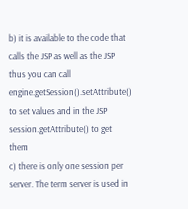b) it is available to the code that calls the JSP as well as the JSP thus you can call engine.getSession().setAttribute() to set values and in the JSP session.getAttribute() to get them
c) there is only one session per server. The term server is used in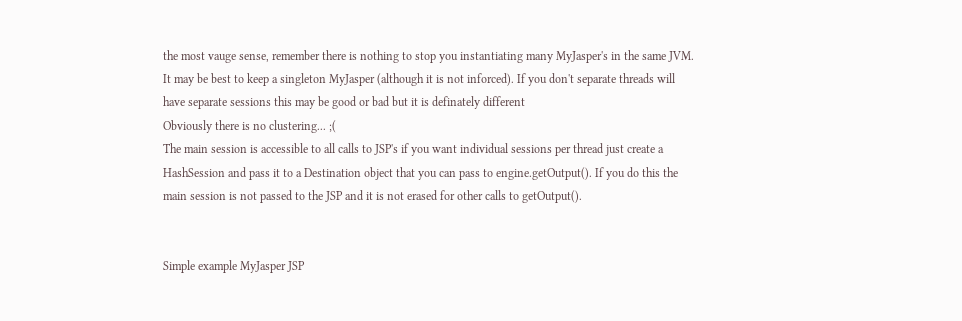the most vauge sense, remember there is nothing to stop you instantiating many MyJasper's in the same JVM.
It may be best to keep a singleton MyJasper (although it is not inforced). If you don't separate threads will have separate sessions this may be good or bad but it is definately different
Obviously there is no clustering... ;(
The main session is accessible to all calls to JSP's if you want individual sessions per thread just create a HashSession and pass it to a Destination object that you can pass to engine.getOutput(). If you do this the main session is not passed to the JSP and it is not erased for other calls to getOutput().


Simple example MyJasper JSP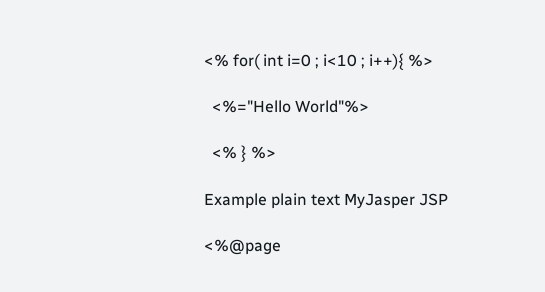<% for( int i=0 ; i<10 ; i++){ %>

  <%="Hello World"%>

  <% } %>

Example plain text MyJasper JSP

<%@page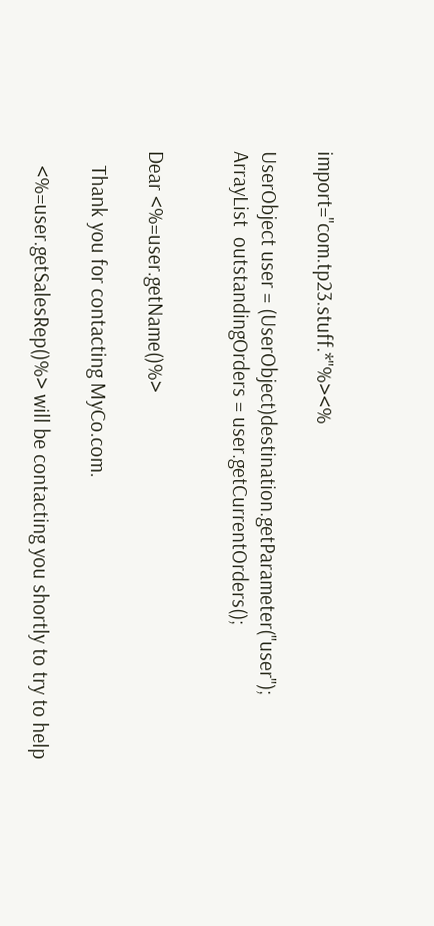import="com.tp23.stuff.*"%><%

UserObject user = (UserObject)destination.getParameter("user");
ArrayList  outstandingOrders = user.getCurrentOrders();


Dear <%=user.getName()%>

   Thank you for contacting MyCo.com.

   <%=user.getSalesRep()%> will be contacting you shortly to try to help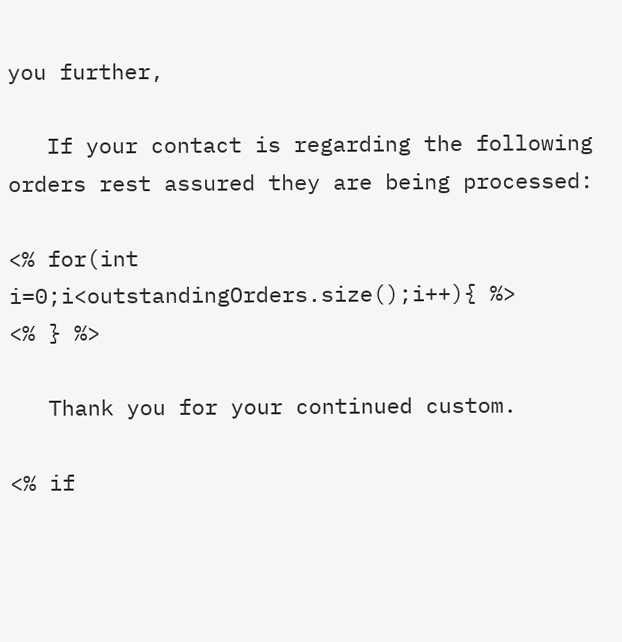you further,

   If your contact is regarding the following orders rest assured they are being processed:

<% for(int i=0;i<outstandingOrders.size();i++){ %>
<% } %>

   Thank you for your continued custom.

<% if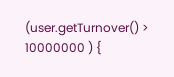(user.getTurnover() > 10000000 ) {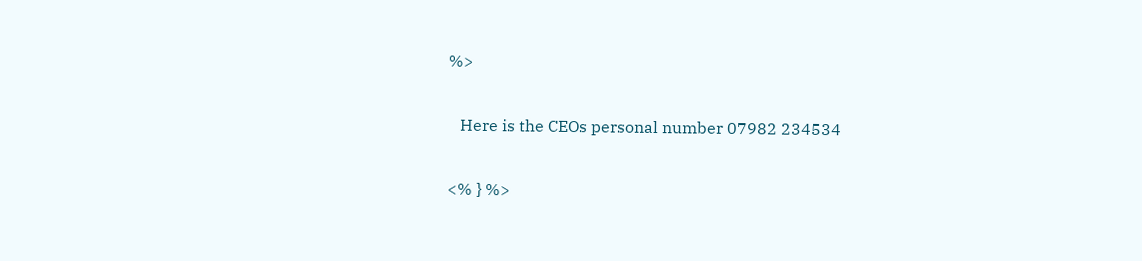%>

   Here is the CEOs personal number 07982 234534

<% } %>